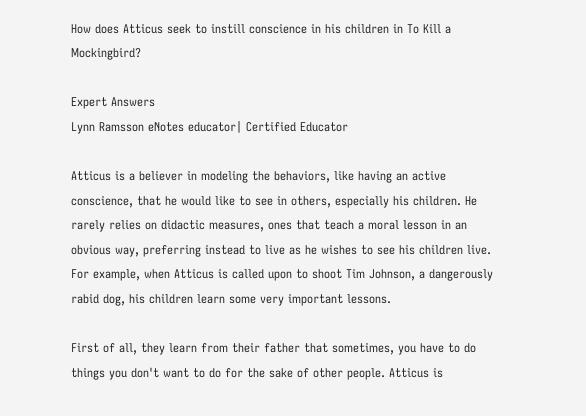How does Atticus seek to instill conscience in his children in To Kill a Mockingbird?

Expert Answers
Lynn Ramsson eNotes educator| Certified Educator

Atticus is a believer in modeling the behaviors, like having an active conscience, that he would like to see in others, especially his children. He rarely relies on didactic measures, ones that teach a moral lesson in an obvious way, preferring instead to live as he wishes to see his children live. For example, when Atticus is called upon to shoot Tim Johnson, a dangerously rabid dog, his children learn some very important lessons.

First of all, they learn from their father that sometimes, you have to do things you don't want to do for the sake of other people. Atticus is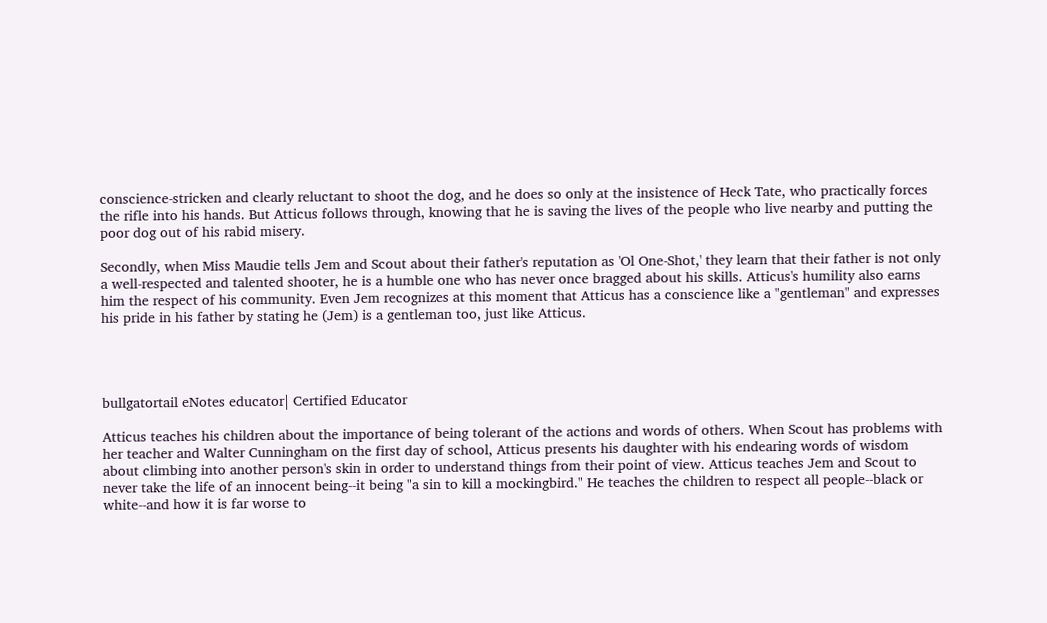conscience-stricken and clearly reluctant to shoot the dog, and he does so only at the insistence of Heck Tate, who practically forces the rifle into his hands. But Atticus follows through, knowing that he is saving the lives of the people who live nearby and putting the poor dog out of his rabid misery.

Secondly, when Miss Maudie tells Jem and Scout about their father's reputation as 'Ol One-Shot,' they learn that their father is not only a well-respected and talented shooter, he is a humble one who has never once bragged about his skills. Atticus's humility also earns him the respect of his community. Even Jem recognizes at this moment that Atticus has a conscience like a "gentleman" and expresses his pride in his father by stating he (Jem) is a gentleman too, just like Atticus.




bullgatortail eNotes educator| Certified Educator

Atticus teaches his children about the importance of being tolerant of the actions and words of others. When Scout has problems with her teacher and Walter Cunningham on the first day of school, Atticus presents his daughter with his endearing words of wisdom about climbing into another person's skin in order to understand things from their point of view. Atticus teaches Jem and Scout to never take the life of an innocent being--it being "a sin to kill a mockingbird." He teaches the children to respect all people--black or white--and how it is far worse to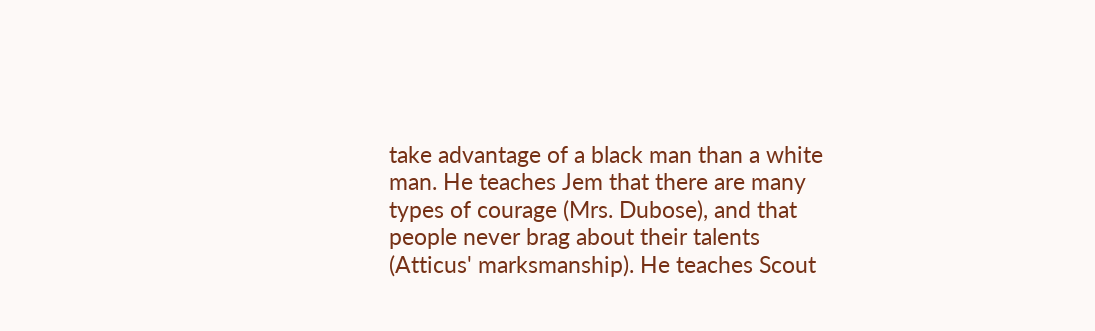take advantage of a black man than a white man. He teaches Jem that there are many types of courage (Mrs. Dubose), and that people never brag about their talents (Atticus' marksmanship). He teaches Scout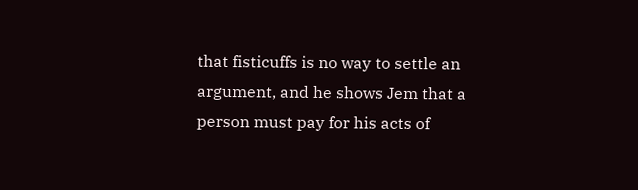that fisticuffs is no way to settle an argument, and he shows Jem that a person must pay for his acts of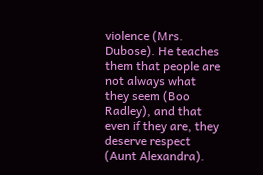violence (Mrs. Dubose). He teaches them that people are not always what they seem (Boo Radley), and that even if they are, they deserve respect (Aunt Alexandra).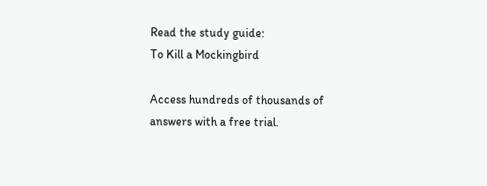Read the study guide:
To Kill a Mockingbird

Access hundreds of thousands of answers with a free trial.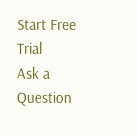Start Free Trial
Ask a Question